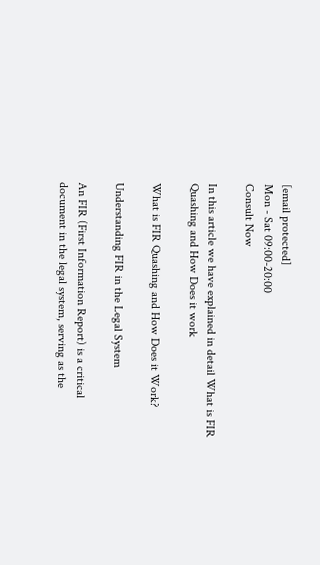[email protected]
Mon - Sat 09:00-20:00
Consult Now

In this article we have explained in detail What is FIR Quashing and How Does it work

What is FIR Quashing and How Does it Work?

Understanding FIR in the Legal System

An FIR (First Information Report) is a critical document in the legal system, serving as the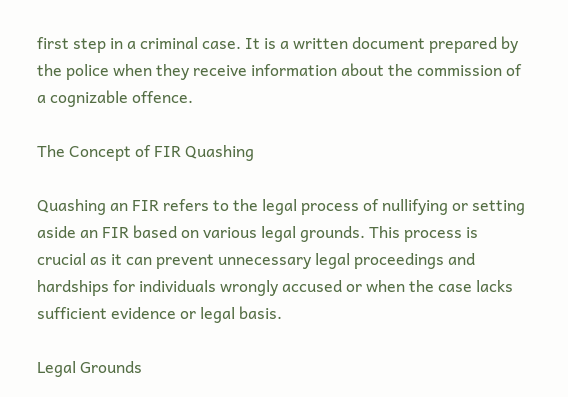first step in a criminal case. It is a written document prepared by the police when they receive information about the commission of a cognizable offence.

The Concept of FIR Quashing

Quashing an FIR refers to the legal process of nullifying or setting aside an FIR based on various legal grounds. This process is crucial as it can prevent unnecessary legal proceedings and hardships for individuals wrongly accused or when the case lacks sufficient evidence or legal basis.

Legal Grounds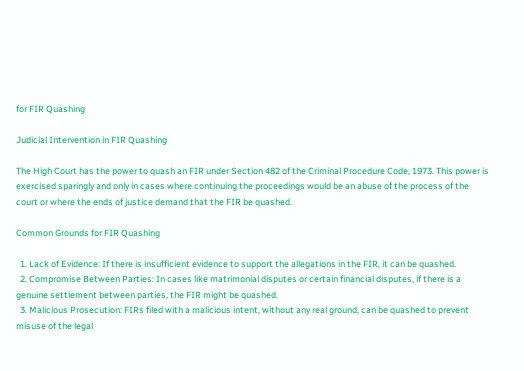for FIR Quashing

Judicial Intervention in FIR Quashing

The High Court has the power to quash an FIR under Section 482 of the Criminal Procedure Code, 1973. This power is exercised sparingly and only in cases where continuing the proceedings would be an abuse of the process of the court or where the ends of justice demand that the FIR be quashed.

Common Grounds for FIR Quashing

  1. Lack of Evidence: If there is insufficient evidence to support the allegations in the FIR, it can be quashed.
  2. Compromise Between Parties: In cases like matrimonial disputes or certain financial disputes, if there is a genuine settlement between parties, the FIR might be quashed.
  3. Malicious Prosecution: FIRs filed with a malicious intent, without any real ground, can be quashed to prevent misuse of the legal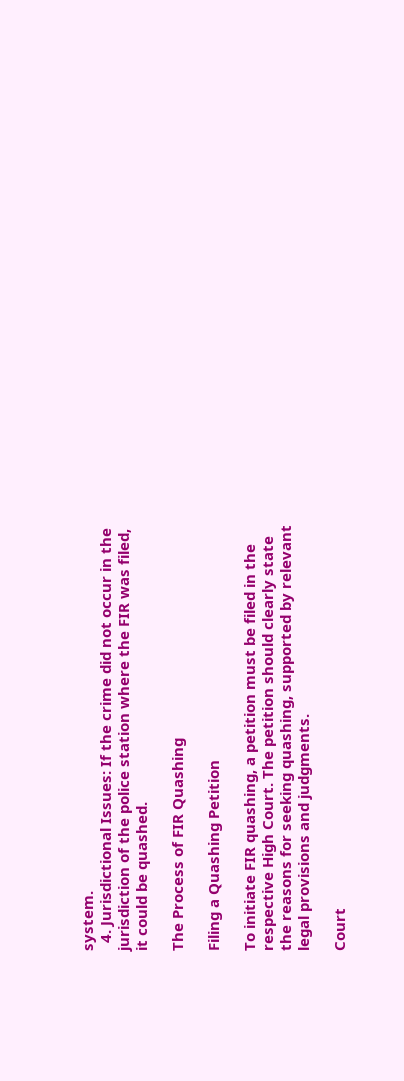system.
  4. Jurisdictional Issues: If the crime did not occur in the jurisdiction of the police station where the FIR was filed, it could be quashed.

The Process of FIR Quashing

Filing a Quashing Petition

To initiate FIR quashing, a petition must be filed in the respective High Court. The petition should clearly state the reasons for seeking quashing, supported by relevant legal provisions and judgments.

Court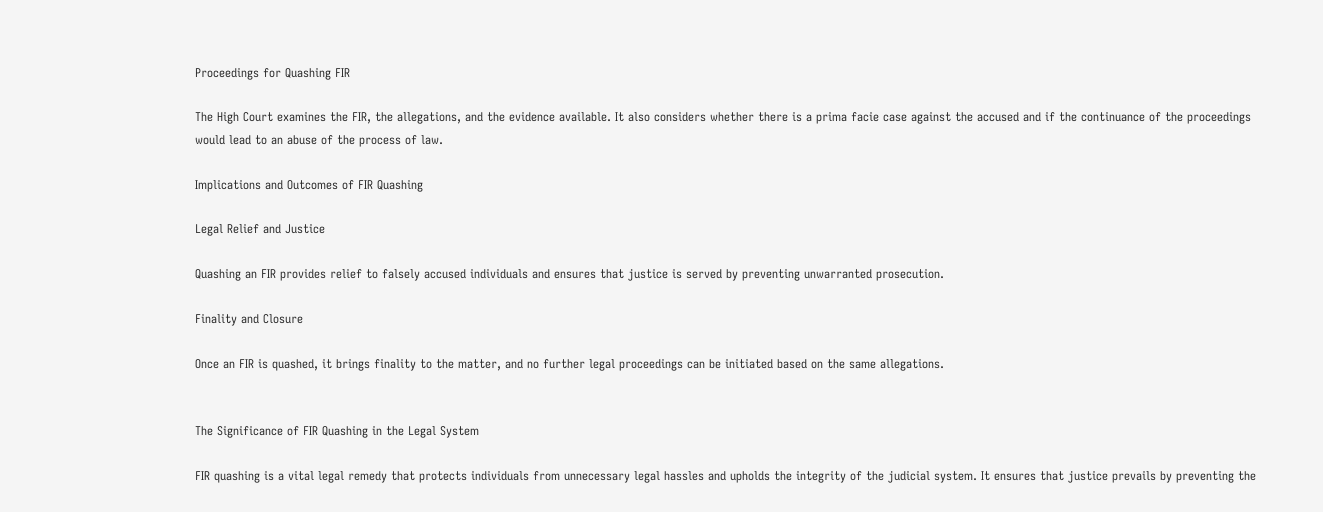Proceedings for Quashing FIR

The High Court examines the FIR, the allegations, and the evidence available. It also considers whether there is a prima facie case against the accused and if the continuance of the proceedings would lead to an abuse of the process of law.

Implications and Outcomes of FIR Quashing

Legal Relief and Justice

Quashing an FIR provides relief to falsely accused individuals and ensures that justice is served by preventing unwarranted prosecution.

Finality and Closure

Once an FIR is quashed, it brings finality to the matter, and no further legal proceedings can be initiated based on the same allegations.


The Significance of FIR Quashing in the Legal System

FIR quashing is a vital legal remedy that protects individuals from unnecessary legal hassles and upholds the integrity of the judicial system. It ensures that justice prevails by preventing the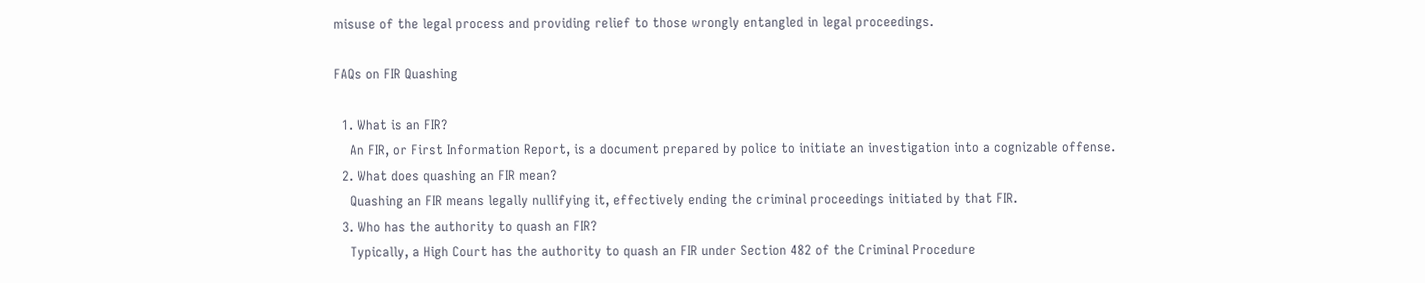misuse of the legal process and providing relief to those wrongly entangled in legal proceedings.

FAQs on FIR Quashing

  1. What is an FIR?
    An FIR, or First Information Report, is a document prepared by police to initiate an investigation into a cognizable offense.
  2. What does quashing an FIR mean?
    Quashing an FIR means legally nullifying it, effectively ending the criminal proceedings initiated by that FIR.
  3. Who has the authority to quash an FIR?
    Typically, a High Court has the authority to quash an FIR under Section 482 of the Criminal Procedure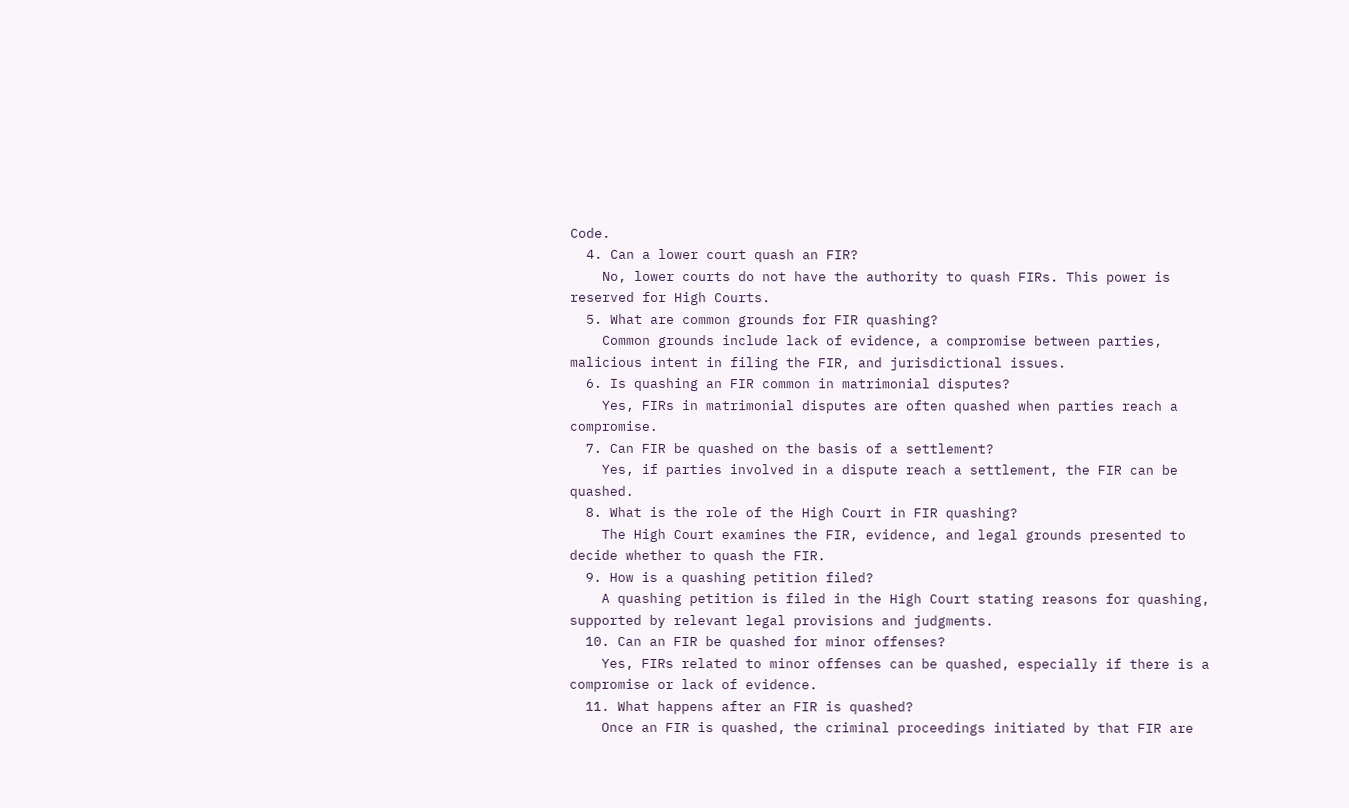Code.
  4. Can a lower court quash an FIR?
    No, lower courts do not have the authority to quash FIRs. This power is reserved for High Courts.
  5. What are common grounds for FIR quashing?
    Common grounds include lack of evidence, a compromise between parties, malicious intent in filing the FIR, and jurisdictional issues.
  6. Is quashing an FIR common in matrimonial disputes?
    Yes, FIRs in matrimonial disputes are often quashed when parties reach a compromise.
  7. Can FIR be quashed on the basis of a settlement?
    Yes, if parties involved in a dispute reach a settlement, the FIR can be quashed.
  8. What is the role of the High Court in FIR quashing?
    The High Court examines the FIR, evidence, and legal grounds presented to decide whether to quash the FIR.
  9. How is a quashing petition filed?
    A quashing petition is filed in the High Court stating reasons for quashing, supported by relevant legal provisions and judgments.
  10. Can an FIR be quashed for minor offenses?
    Yes, FIRs related to minor offenses can be quashed, especially if there is a compromise or lack of evidence.
  11. What happens after an FIR is quashed?
    Once an FIR is quashed, the criminal proceedings initiated by that FIR are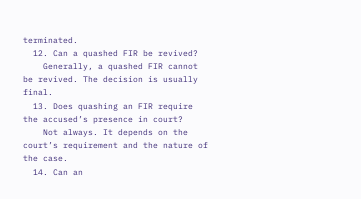terminated.
  12. Can a quashed FIR be revived?
    Generally, a quashed FIR cannot be revived. The decision is usually final.
  13. Does quashing an FIR require the accused’s presence in court?
    Not always. It depends on the court’s requirement and the nature of the case.
  14. Can an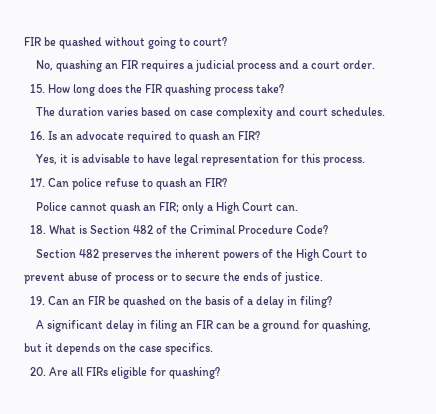FIR be quashed without going to court?
    No, quashing an FIR requires a judicial process and a court order.
  15. How long does the FIR quashing process take?
    The duration varies based on case complexity and court schedules.
  16. Is an advocate required to quash an FIR?
    Yes, it is advisable to have legal representation for this process.
  17. Can police refuse to quash an FIR?
    Police cannot quash an FIR; only a High Court can.
  18. What is Section 482 of the Criminal Procedure Code?
    Section 482 preserves the inherent powers of the High Court to prevent abuse of process or to secure the ends of justice.
  19. Can an FIR be quashed on the basis of a delay in filing?
    A significant delay in filing an FIR can be a ground for quashing, but it depends on the case specifics.
  20. Are all FIRs eligible for quashing?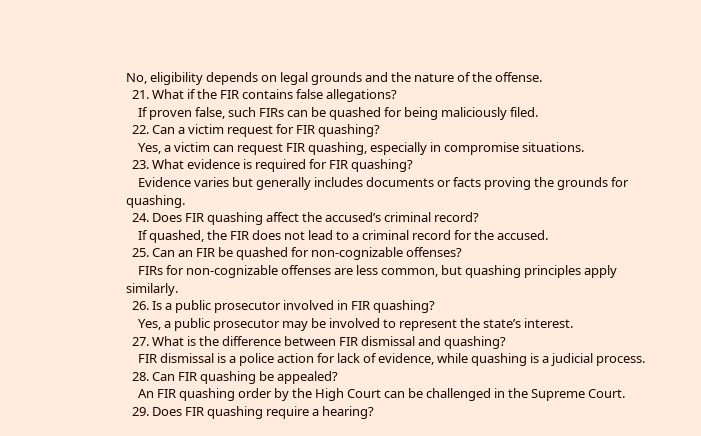No, eligibility depends on legal grounds and the nature of the offense.
  21. What if the FIR contains false allegations?
    If proven false, such FIRs can be quashed for being maliciously filed.
  22. Can a victim request for FIR quashing?
    Yes, a victim can request FIR quashing, especially in compromise situations.
  23. What evidence is required for FIR quashing?
    Evidence varies but generally includes documents or facts proving the grounds for quashing.
  24. Does FIR quashing affect the accused’s criminal record?
    If quashed, the FIR does not lead to a criminal record for the accused.
  25. Can an FIR be quashed for non-cognizable offenses?
    FIRs for non-cognizable offenses are less common, but quashing principles apply similarly.
  26. Is a public prosecutor involved in FIR quashing?
    Yes, a public prosecutor may be involved to represent the state’s interest.
  27. What is the difference between FIR dismissal and quashing?
    FIR dismissal is a police action for lack of evidence, while quashing is a judicial process.
  28. Can FIR quashing be appealed?
    An FIR quashing order by the High Court can be challenged in the Supreme Court.
  29. Does FIR quashing require a hearing?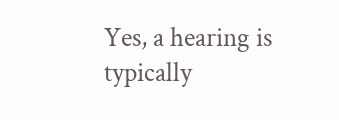Yes, a hearing is typically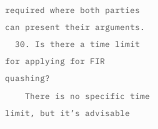required where both parties can present their arguments.
  30. Is there a time limit for applying for FIR quashing?
    There is no specific time limit, but it’s advisable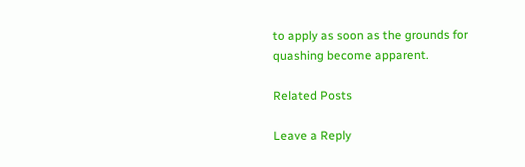to apply as soon as the grounds for quashing become apparent.

Related Posts

Leave a Reply